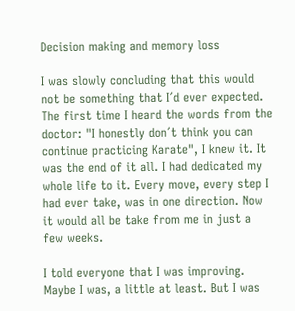Decision making and memory loss

I was slowly concluding that this would not be something that I´d ever expected. The first time I heard the words from the doctor: "I honestly don´t think you can continue practicing Karate", I knew it. It was the end of it all. I had dedicated my whole life to it. Every move, every step I had ever take, was in one direction. Now it would all be take from me in just a few weeks.

I told everyone that I was improving. Maybe I was, a little at least. But I was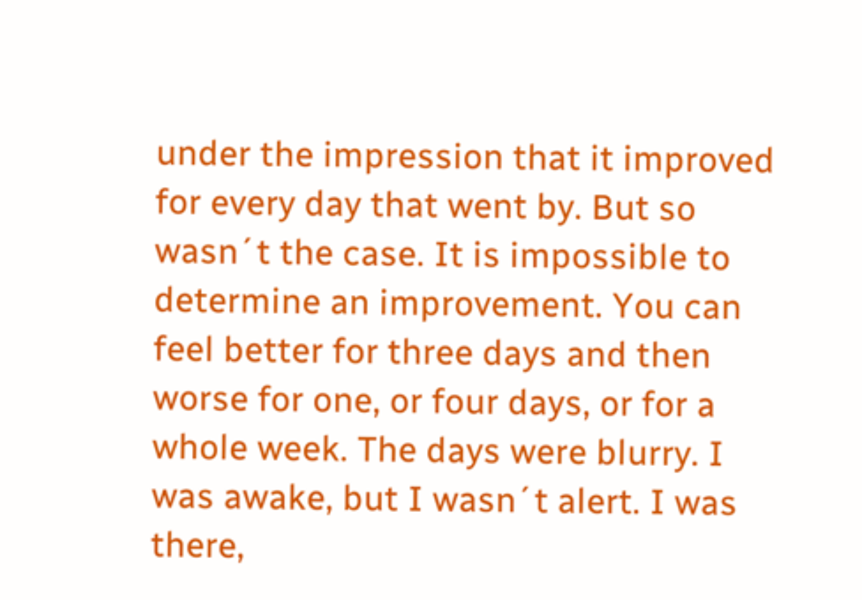under the impression that it improved for every day that went by. But so wasn´t the case. It is impossible to determine an improvement. You can feel better for three days and then worse for one, or four days, or for a whole week. The days were blurry. I was awake, but I wasn´t alert. I was there,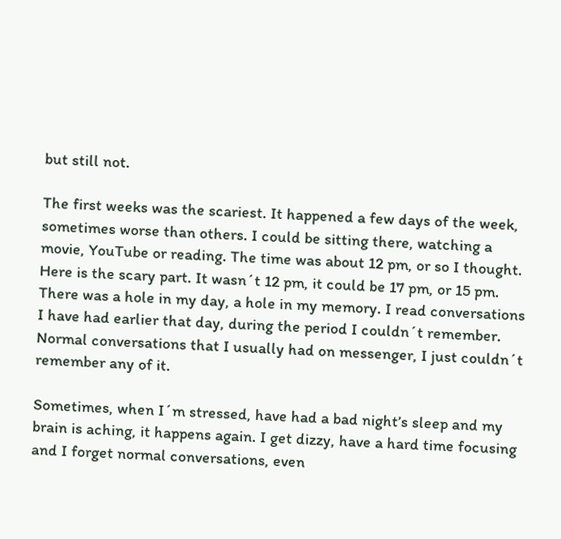but still not.

The first weeks was the scariest. It happened a few days of the week, sometimes worse than others. I could be sitting there, watching a movie, YouTube or reading. The time was about 12 pm, or so I thought. Here is the scary part. It wasn´t 12 pm, it could be 17 pm, or 15 pm. There was a hole in my day, a hole in my memory. I read conversations I have had earlier that day, during the period I couldn´t remember. Normal conversations that I usually had on messenger, I just couldn´t remember any of it.

Sometimes, when I´m stressed, have had a bad night’s sleep and my brain is aching, it happens again. I get dizzy, have a hard time focusing and I forget normal conversations, even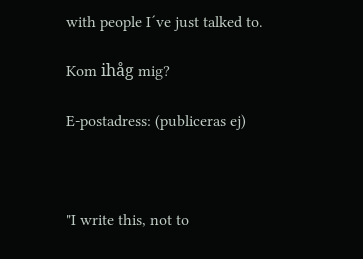with people I´ve just talked to.

Kom ihåg mig?

E-postadress: (publiceras ej)



"I write this, not to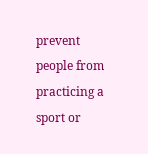prevent people from practicing a sport or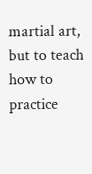martial art, but to teach how to practice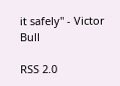it safely" - Victor Bull

RSS 2.0